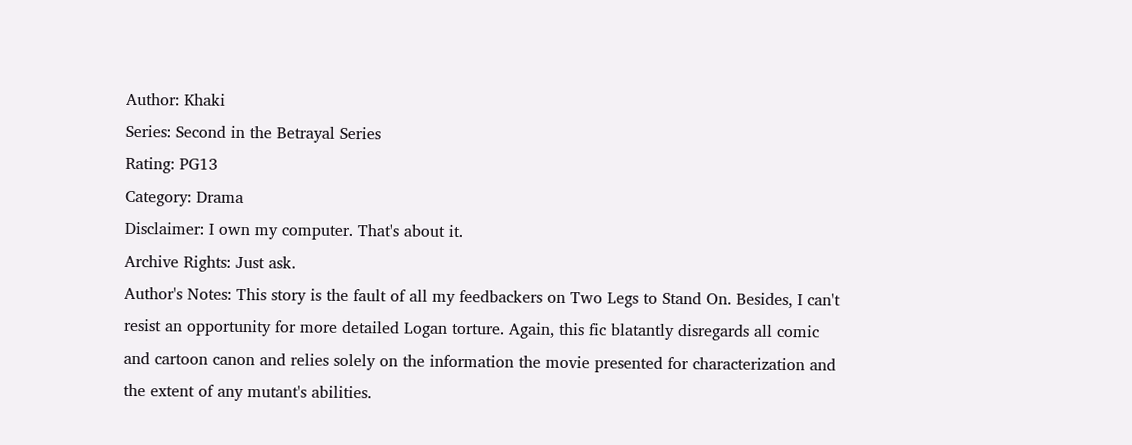Author: Khaki
Series: Second in the Betrayal Series
Rating: PG13
Category: Drama
Disclaimer: I own my computer. That's about it.
Archive Rights: Just ask.
Author's Notes: This story is the fault of all my feedbackers on Two Legs to Stand On. Besides, I can't resist an opportunity for more detailed Logan torture. Again, this fic blatantly disregards all comic and cartoon canon and relies solely on the information the movie presented for characterization and the extent of any mutant's abilities.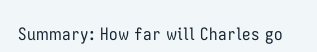Summary: How far will Charles go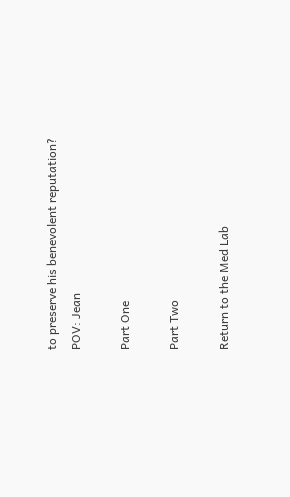to preserve his benevolent reputation?
POV: Jean

Part One

Part Two

Return to the Med Lab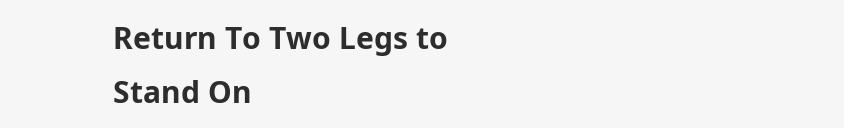Return To Two Legs to Stand On